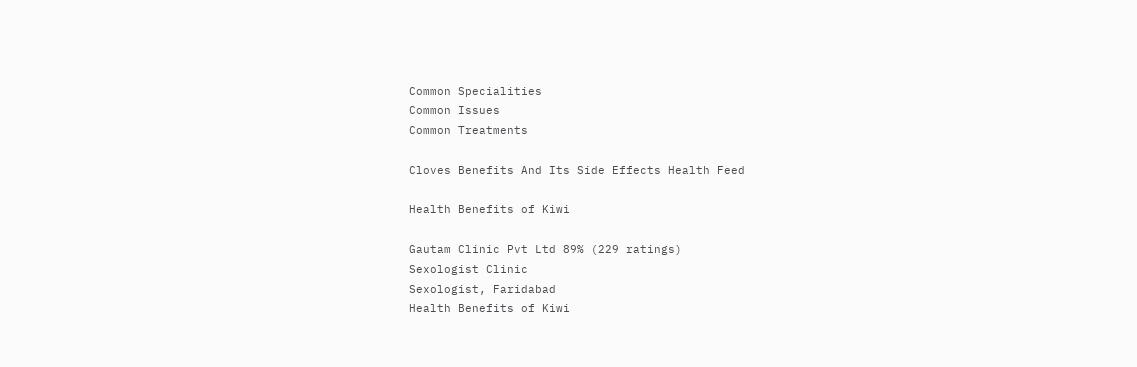Common Specialities
Common Issues
Common Treatments

Cloves Benefits And Its Side Effects Health Feed

Health Benefits of Kiwi

Gautam Clinic Pvt Ltd 89% (229 ratings)
Sexologist Clinic
Sexologist, Faridabad
Health Benefits of Kiwi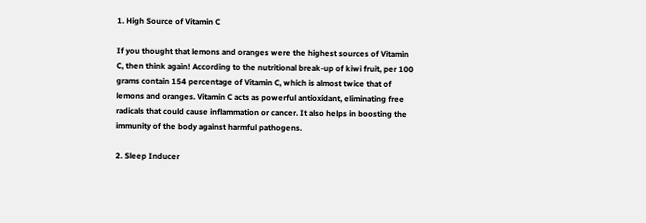1. High Source of Vitamin C

If you thought that lemons and oranges were the highest sources of Vitamin C, then think again! According to the nutritional break-up of kiwi fruit, per 100 grams contain 154 percentage of Vitamin C, which is almost twice that of lemons and oranges. Vitamin C acts as powerful antioxidant, eliminating free radicals that could cause inflammation or cancer. It also helps in boosting the immunity of the body against harmful pathogens.

2. Sleep Inducer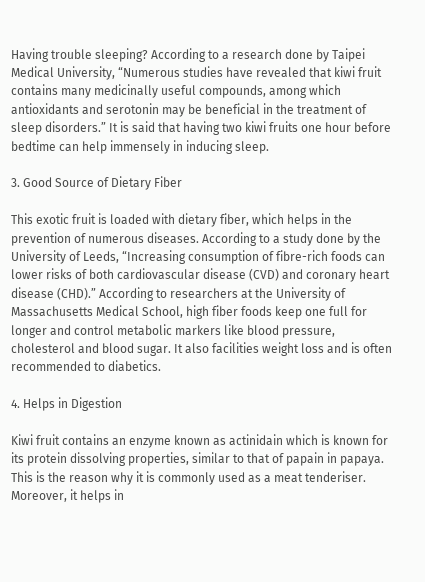Having trouble sleeping? According to a research done by Taipei Medical University, “Numerous studies have revealed that kiwi fruit contains many medicinally useful compounds, among which antioxidants and serotonin may be beneficial in the treatment of sleep disorders.” It is said that having two kiwi fruits one hour before bedtime can help immensely in inducing sleep.

3. Good Source of Dietary Fiber

This exotic fruit is loaded with dietary fiber, which helps in the prevention of numerous diseases. According to a study done by the University of Leeds, “Increasing consumption of fibre-rich foods can lower risks of both cardiovascular disease (CVD) and coronary heart disease (CHD).” According to researchers at the University of Massachusetts Medical School, high fiber foods keep one full for longer and control metabolic markers like blood pressure, cholesterol and blood sugar. It also facilities weight loss and is often recommended to diabetics.

4. Helps in Digestion

Kiwi fruit contains an enzyme known as actinidain which is known for its protein dissolving properties, similar to that of papain in papaya. This is the reason why it is commonly used as a meat tenderiser. Moreover, it helps in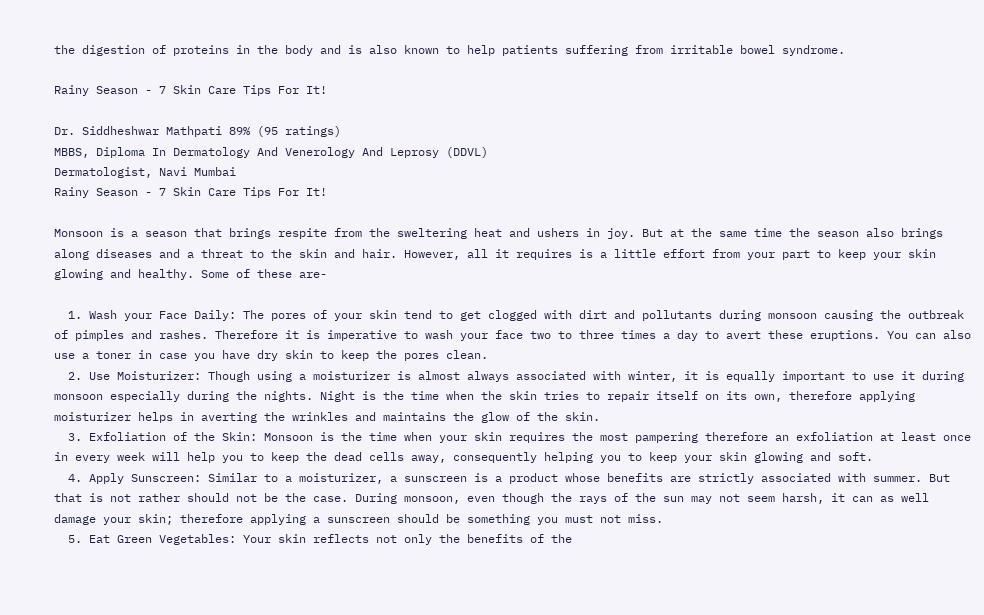the digestion of proteins in the body and is also known to help patients suffering from irritable bowel syndrome.

Rainy Season - 7 Skin Care Tips For It!

Dr. Siddheshwar Mathpati 89% (95 ratings)
MBBS, Diploma In Dermatology And Venerology And Leprosy (DDVL)
Dermatologist, Navi Mumbai
Rainy Season - 7 Skin Care Tips For It!

Monsoon is a season that brings respite from the sweltering heat and ushers in joy. But at the same time the season also brings along diseases and a threat to the skin and hair. However, all it requires is a little effort from your part to keep your skin glowing and healthy. Some of these are-

  1. Wash your Face Daily: The pores of your skin tend to get clogged with dirt and pollutants during monsoon causing the outbreak of pimples and rashes. Therefore it is imperative to wash your face two to three times a day to avert these eruptions. You can also use a toner in case you have dry skin to keep the pores clean.
  2. Use Moisturizer: Though using a moisturizer is almost always associated with winter, it is equally important to use it during monsoon especially during the nights. Night is the time when the skin tries to repair itself on its own, therefore applying moisturizer helps in averting the wrinkles and maintains the glow of the skin.
  3. Exfoliation of the Skin: Monsoon is the time when your skin requires the most pampering therefore an exfoliation at least once in every week will help you to keep the dead cells away, consequently helping you to keep your skin glowing and soft.
  4. Apply Sunscreen: Similar to a moisturizer, a sunscreen is a product whose benefits are strictly associated with summer. But that is not rather should not be the case. During monsoon, even though the rays of the sun may not seem harsh, it can as well damage your skin; therefore applying a sunscreen should be something you must not miss.
  5. Eat Green Vegetables: Your skin reflects not only the benefits of the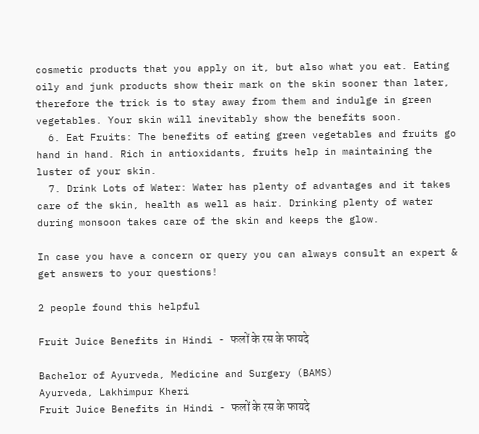cosmetic products that you apply on it, but also what you eat. Eating oily and junk products show their mark on the skin sooner than later, therefore the trick is to stay away from them and indulge in green vegetables. Your skin will inevitably show the benefits soon.
  6. Eat Fruits: The benefits of eating green vegetables and fruits go hand in hand. Rich in antioxidants, fruits help in maintaining the luster of your skin.
  7. Drink Lots of Water: Water has plenty of advantages and it takes care of the skin, health as well as hair. Drinking plenty of water during monsoon takes care of the skin and keeps the glow.

In case you have a concern or query you can always consult an expert & get answers to your questions!

2 people found this helpful

Fruit Juice Benefits in Hindi - फलों के रस के फायदे

Bachelor of Ayurveda, Medicine and Surgery (BAMS)
Ayurveda, Lakhimpur Kheri
Fruit Juice Benefits in Hindi - फलों के रस के फायदे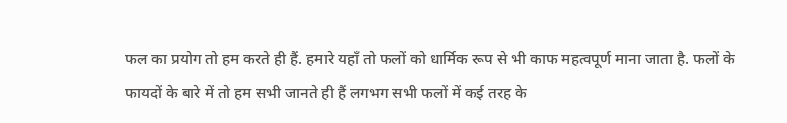फल का प्रयोग तो हम करते ही हैं. हमारे यहाँ तो फलों को धार्मिक रूप से भी काफ महत्वपूर्ण माना जाता है. फलों के फायदों के बारे में तो हम सभी जानते ही हैं लगभग सभी फलों में कई तरह के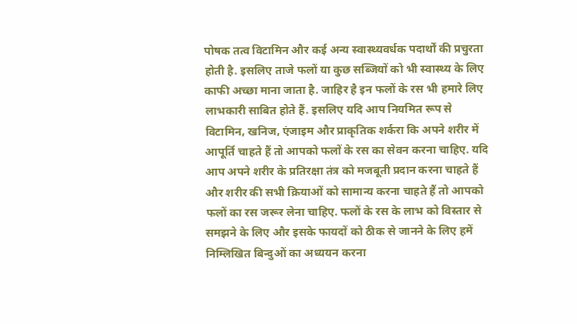पोषक तत्व विटामिन और कई अन्य स्वास्थ्यवर्धक पदार्थों की प्रचुरता होती है. इसलिए ताजे फलों या कुछ सब्जियों को भी स्वास्थ्य के लिए काफी अच्छा माना जाता है. जाहिर है इन फलों के रस भी हमारे लिए लाभकारी साबित होते हैं. इसलिए यदि आप नियमित रूप से विटामिन, खनिज, एंजाइम और प्राकृतिक शर्करा कि अपने शरीर में आपूर्ति चाहते हैं तो आपको फलों के रस का सेवन करना चाहिए. यदि आप अपने शरीर के प्रतिरक्षा तंत्र को मजबूती प्रदान करना चाहते हैं और शरीर की सभी क्रियाओं को सामान्य करना चाहते हैं तो आपको फलों का रस जरूर लेना चाहिए. फलों के रस के लाभ को विस्तार से समझने के लिए और इसके फायदों को ठीक से जानने के लिए हमें निम्लिखित बिन्दुओं का अध्ययन करना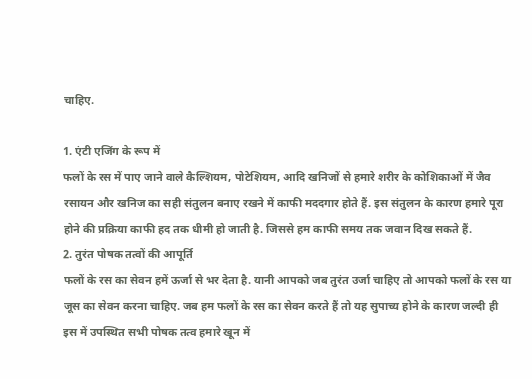चाहिए.

1. एंटी एजिंग के रूप में
फलों के रस में पाए जाने वाले कैल्शियम, पोटेशियम, आदि खनिजों से हमारे शरीर के कोशिकाओं में जैव रसायन और खनिज का सही संतुलन बनाए रखने में काफी मददगार होते हैं. इस संतुलन के कारण हमारे पूरा होने की प्रक्रिया काफी हद तक धीमी हो जाती है. जिससे हम काफी समय तक जवान दिख सकते हैं.
2. तुरंत पोषक तत्वों की आपूर्ति
फलों के रस का सेवन हमें ऊर्जा से भर देता है. यानी आपको जब तुरंत उर्जा चाहिए तो आपको फलों के रस या जूस का सेवन करना चाहिए. जब हम फलों के रस का सेवन करते हैं तो यह सुपाच्य होने के कारण जल्दी ही इस में उपस्थित सभी पोषक तत्व हमारे खून में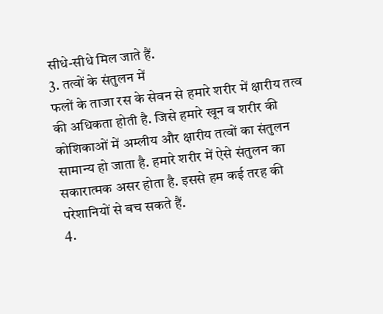सीधे-सीधे मिल जाते हैं.
3. तत्वों के संतुलन में
फलों के ताजा रस के सेवन से हमारे शरीर में क्षारीय तत्व की अधिकता होती है. जिसे हमारे खून व शरीर की कोशिकाओं में अम्लीय और क्षारीय तत्वों का संतुलन सामान्य हो जाता है. हमारे शरीर में ऐसे संतुलन का सकारात्मक असर होता है. इससे हम कई तरह की परेशानियों से बच सकते हैं.
4.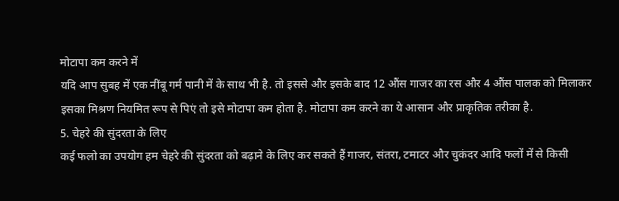मोटापा कम करने में
यदि आप सुबह में एक नींबू गर्म पानी में के साथ भी है. तो इससे और इसके बाद 12 औंस गाजर का रस और 4 औंस पालक को मिलाकर इसका मिश्रण नियमित रूप से पिएं तो इसे मोटापा कम होता है. मोटापा कम करने का ये आसान और प्राकृतिक तरीका है.
5. चेहरे की सुंदरता के लिए
कई फलो का उपयोग हम चेहरे की सुंदरता को बढ़ाने के लिए कर सकते हैं गाजर, संतरा, टमाटर और चुकंदर आदि फलों में से किसी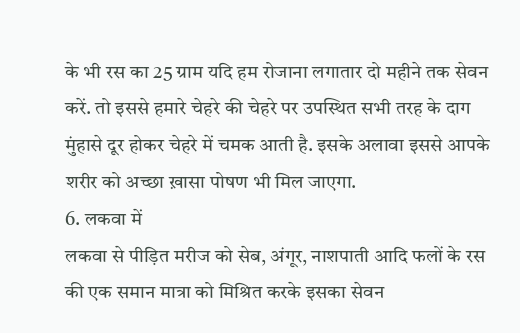के भी रस का 25 ग्राम यदि हम रोजाना लगातार दो महीने तक सेवन करें. तो इससे हमारे चेहरे की चेहरे पर उपस्थित सभी तरह के दाग मुंहासे दूर होकर चेहरे में चमक आती है. इसके अलावा इससे आपके शरीर को अच्छा ख़ासा पोषण भी मिल जाएगा.
6. लकवा में
लकवा से पीड़ित मरीज को सेब, अंगूर, नाशपाती आदि फलों के रस की एक समान मात्रा को मिश्रित करके इसका सेवन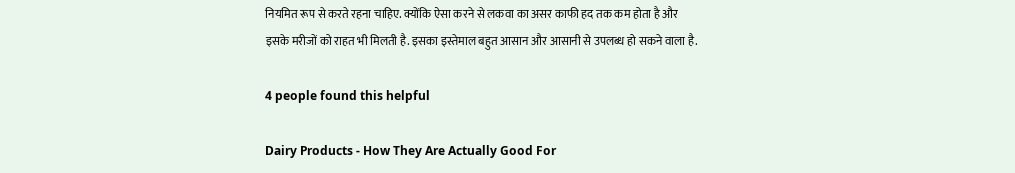नियमित रूप से करते रहना चाहिए. क्योंकि ऐसा करने से लकवा का असर काफी हद तक कम होता है और इसके मरीजों को राहत भी मिलती है. इसका इस्तेमाल बहुत आसान और आसानी से उपलब्ध हो सकने वाला है.

4 people found this helpful

Dairy Products - How They Are Actually Good For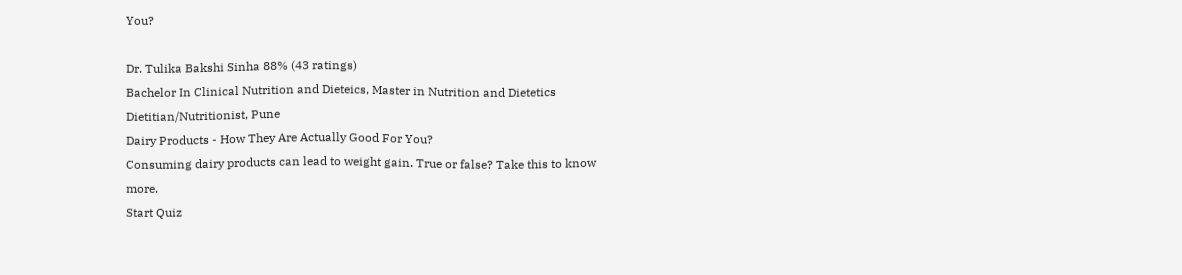You?

Dr. Tulika Bakshi Sinha 88% (43 ratings)
Bachelor In Clinical Nutrition and Dieteics, Master in Nutrition and Dietetics
Dietitian/Nutritionist, Pune
Dairy Products - How They Are Actually Good For You?
Consuming dairy products can lead to weight gain. True or false? Take this to know more.
Start Quiz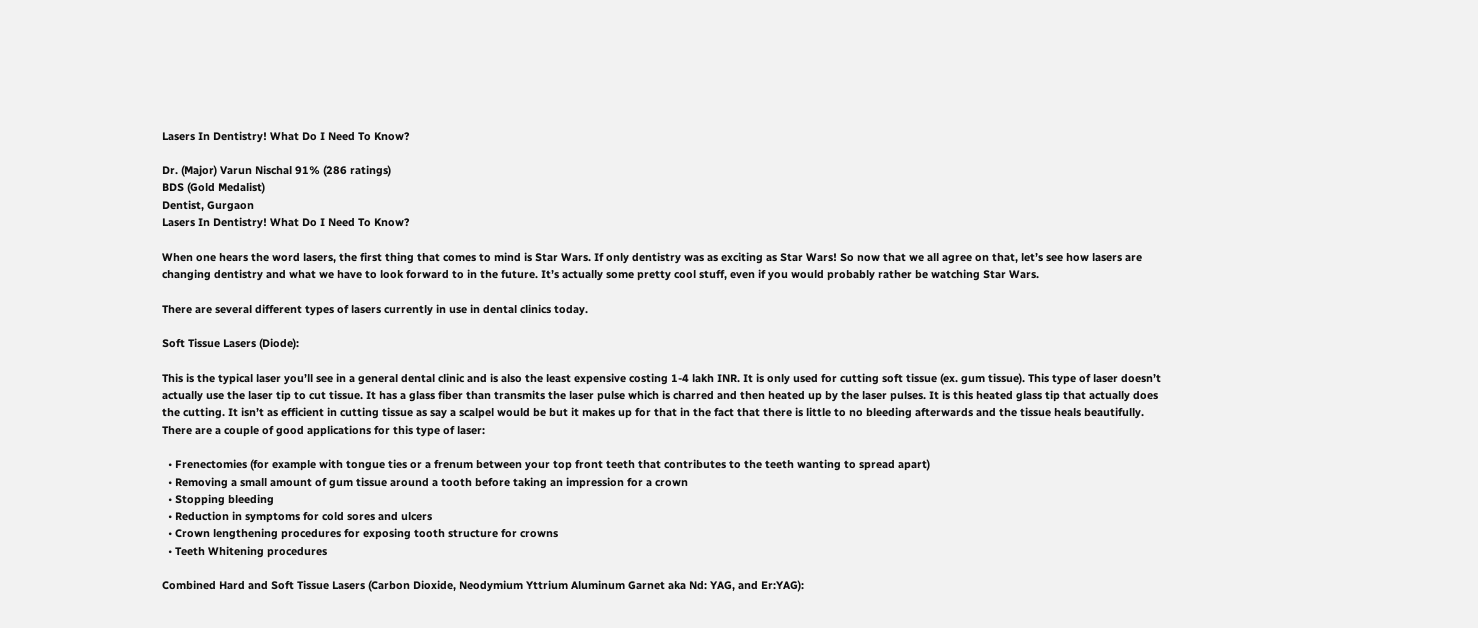Lasers In Dentistry! What Do I Need To Know?

Dr. (Major) Varun Nischal 91% (286 ratings)
BDS (Gold Medalist)
Dentist, Gurgaon
Lasers In Dentistry! What Do I Need To Know?

When one hears the word lasers, the first thing that comes to mind is Star Wars. If only dentistry was as exciting as Star Wars! So now that we all agree on that, let’s see how lasers are changing dentistry and what we have to look forward to in the future. It’s actually some pretty cool stuff, even if you would probably rather be watching Star Wars.

There are several different types of lasers currently in use in dental clinics today.

Soft Tissue Lasers (Diode):

This is the typical laser you’ll see in a general dental clinic and is also the least expensive costing 1-4 lakh INR. It is only used for cutting soft tissue (ex. gum tissue). This type of laser doesn’t actually use the laser tip to cut tissue. It has a glass fiber than transmits the laser pulse which is charred and then heated up by the laser pulses. It is this heated glass tip that actually does the cutting. It isn’t as efficient in cutting tissue as say a scalpel would be but it makes up for that in the fact that there is little to no bleeding afterwards and the tissue heals beautifully. There are a couple of good applications for this type of laser:

  • Frenectomies (for example with tongue ties or a frenum between your top front teeth that contributes to the teeth wanting to spread apart)
  • Removing a small amount of gum tissue around a tooth before taking an impression for a crown
  • Stopping bleeding
  • Reduction in symptoms for cold sores and ulcers
  • Crown lengthening procedures for exposing tooth structure for crowns
  • Teeth Whitening procedures

Combined Hard and Soft Tissue Lasers (Carbon Dioxide, Neodymium Yttrium Aluminum Garnet aka Nd: YAG, and Er:YAG):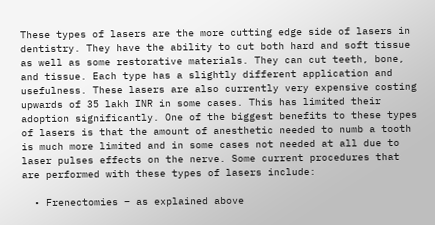These types of lasers are the more cutting edge side of lasers in dentistry. They have the ability to cut both hard and soft tissue as well as some restorative materials. They can cut teeth, bone, and tissue. Each type has a slightly different application and usefulness. These lasers are also currently very expensive costing upwards of 35 lakh INR in some cases. This has limited their adoption significantly. One of the biggest benefits to these types of lasers is that the amount of anesthetic needed to numb a tooth is much more limited and in some cases not needed at all due to laser pulses effects on the nerve. Some current procedures that are performed with these types of lasers include:

  • Frenectomies – as explained above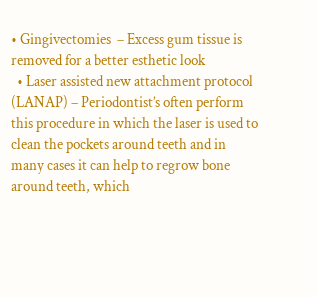• Gingivectomies  – Excess gum tissue is removed for a better esthetic look
  • Laser assisted new attachment protocol (LANAP) – Periodontist’s often perform this procedure in which the laser is used to clean the pockets around teeth and in many cases it can help to regrow bone around teeth, which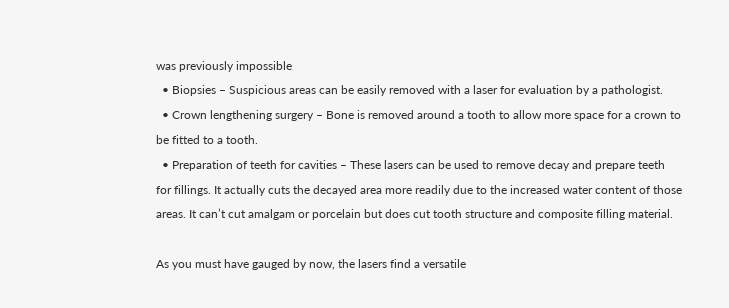was previously impossible
  • Biopsies – Suspicious areas can be easily removed with a laser for evaluation by a pathologist.
  • Crown lengthening surgery – Bone is removed around a tooth to allow more space for a crown to be fitted to a tooth.
  • Preparation of teeth for cavities – These lasers can be used to remove decay and prepare teeth for fillings. It actually cuts the decayed area more readily due to the increased water content of those areas. It can’t cut amalgam or porcelain but does cut tooth structure and composite filling material.

As you must have gauged by now, the lasers find a versatile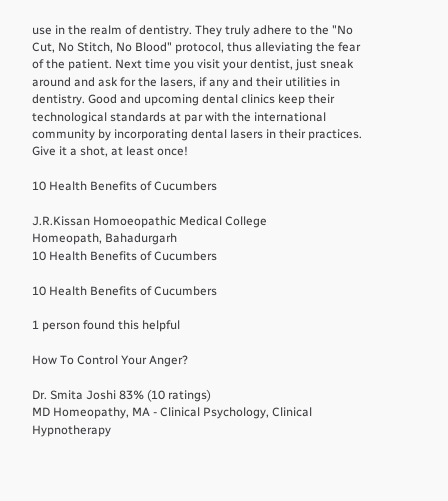use in the realm of dentistry. They truly adhere to the "No Cut, No Stitch, No Blood" protocol, thus alleviating the fear of the patient. Next time you visit your dentist, just sneak around and ask for the lasers, if any and their utilities in dentistry. Good and upcoming dental clinics keep their technological standards at par with the international community by incorporating dental lasers in their practices. Give it a shot, at least once!

10 Health Benefits of Cucumbers

J.R.Kissan Homoeopathic Medical College
Homeopath, Bahadurgarh
10 Health Benefits of Cucumbers

10 Health Benefits of Cucumbers

1 person found this helpful

How To Control Your Anger?

Dr. Smita Joshi 83% (10 ratings)
MD Homeopathy, MA - Clinical Psychology, Clinical Hypnotherapy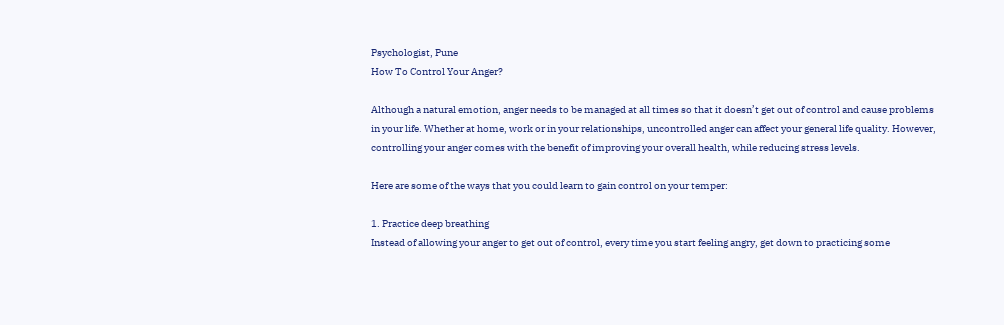Psychologist, Pune
How To Control Your Anger?

Although a natural emotion, anger needs to be managed at all times so that it doesn’t get out of control and cause problems in your life. Whether at home, work or in your relationships, uncontrolled anger can affect your general life quality. However, controlling your anger comes with the benefit of improving your overall health, while reducing stress levels.

Here are some of the ways that you could learn to gain control on your temper:

1. Practice deep breathing
Instead of allowing your anger to get out of control, every time you start feeling angry, get down to practicing some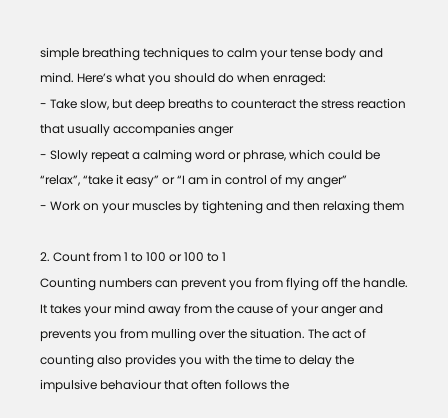simple breathing techniques to calm your tense body and mind. Here’s what you should do when enraged:
- Take slow, but deep breaths to counteract the stress reaction that usually accompanies anger
- Slowly repeat a calming word or phrase, which could be “relax”, “take it easy” or “I am in control of my anger”
- Work on your muscles by tightening and then relaxing them

2. Count from 1 to 100 or 100 to 1
Counting numbers can prevent you from flying off the handle. It takes your mind away from the cause of your anger and prevents you from mulling over the situation. The act of counting also provides you with the time to delay the impulsive behaviour that often follows the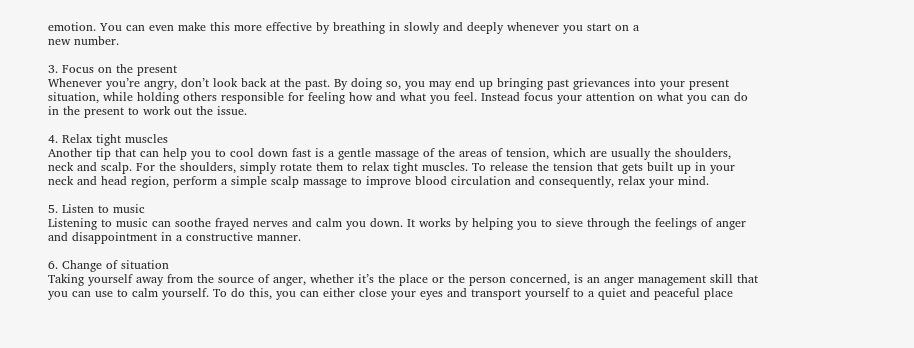emotion. You can even make this more effective by breathing in slowly and deeply whenever you start on a
new number.

3. Focus on the present
Whenever you’re angry, don’t look back at the past. By doing so, you may end up bringing past grievances into your present situation, while holding others responsible for feeling how and what you feel. Instead focus your attention on what you can do in the present to work out the issue.

4. Relax tight muscles
Another tip that can help you to cool down fast is a gentle massage of the areas of tension, which are usually the shoulders, neck and scalp. For the shoulders, simply rotate them to relax tight muscles. To release the tension that gets built up in your neck and head region, perform a simple scalp massage to improve blood circulation and consequently, relax your mind.

5. Listen to music
Listening to music can soothe frayed nerves and calm you down. It works by helping you to sieve through the feelings of anger and disappointment in a constructive manner.

6. Change of situation
Taking yourself away from the source of anger, whether it’s the place or the person concerned, is an anger management skill that you can use to calm yourself. To do this, you can either close your eyes and transport yourself to a quiet and peaceful place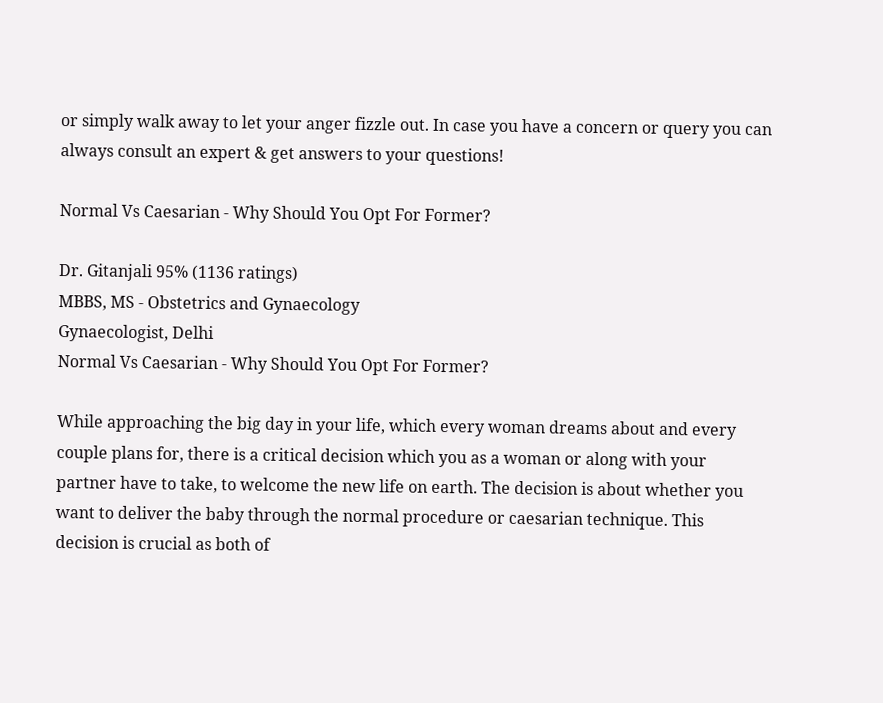or simply walk away to let your anger fizzle out. In case you have a concern or query you can always consult an expert & get answers to your questions!

Normal Vs Caesarian - Why Should You Opt For Former?

Dr. Gitanjali 95% (1136 ratings)
MBBS, MS - Obstetrics and Gynaecology
Gynaecologist, Delhi
Normal Vs Caesarian - Why Should You Opt For Former?

While approaching the big day in your life, which every woman dreams about and every couple plans for, there is a critical decision which you as a woman or along with your partner have to take, to welcome the new life on earth. The decision is about whether you want to deliver the baby through the normal procedure or caesarian technique. This decision is crucial as both of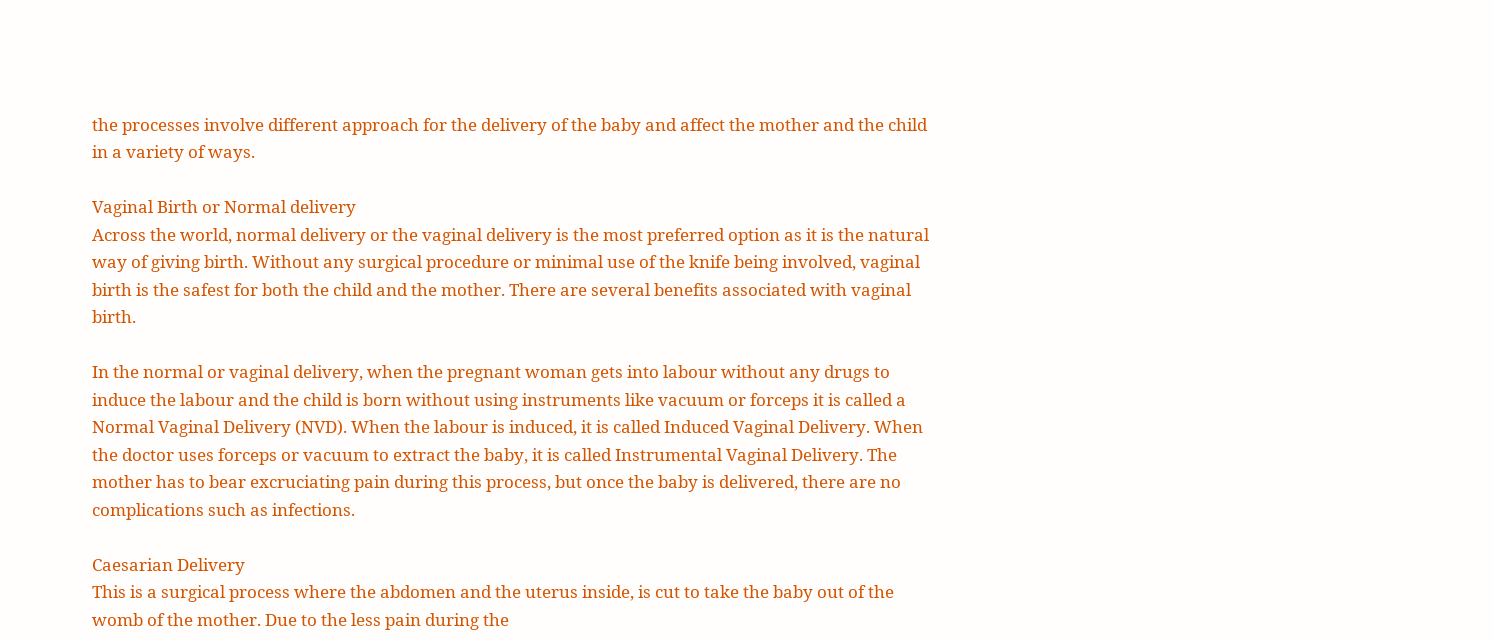the processes involve different approach for the delivery of the baby and affect the mother and the child in a variety of ways.

Vaginal Birth or Normal delivery
Across the world, normal delivery or the vaginal delivery is the most preferred option as it is the natural way of giving birth. Without any surgical procedure or minimal use of the knife being involved, vaginal birth is the safest for both the child and the mother. There are several benefits associated with vaginal birth.

In the normal or vaginal delivery, when the pregnant woman gets into labour without any drugs to induce the labour and the child is born without using instruments like vacuum or forceps it is called a Normal Vaginal Delivery (NVD). When the labour is induced, it is called Induced Vaginal Delivery. When the doctor uses forceps or vacuum to extract the baby, it is called Instrumental Vaginal Delivery. The mother has to bear excruciating pain during this process, but once the baby is delivered, there are no complications such as infections.

Caesarian Delivery
This is a surgical process where the abdomen and the uterus inside, is cut to take the baby out of the womb of the mother. Due to the less pain during the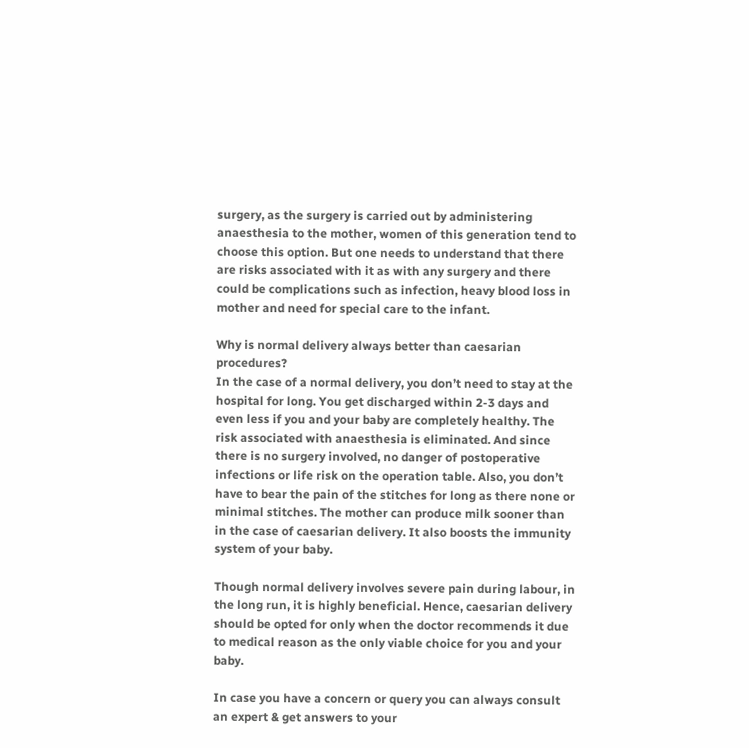surgery, as the surgery is carried out by administering anaesthesia to the mother, women of this generation tend to choose this option. But one needs to understand that there are risks associated with it as with any surgery and there could be complications such as infection, heavy blood loss in mother and need for special care to the infant.

Why is normal delivery always better than caesarian procedures?
In the case of a normal delivery, you don’t need to stay at the hospital for long. You get discharged within 2-3 days and even less if you and your baby are completely healthy. The risk associated with anaesthesia is eliminated. And since there is no surgery involved, no danger of postoperative infections or life risk on the operation table. Also, you don’t have to bear the pain of the stitches for long as there none or minimal stitches. The mother can produce milk sooner than in the case of caesarian delivery. It also boosts the immunity system of your baby.

Though normal delivery involves severe pain during labour, in the long run, it is highly beneficial. Hence, caesarian delivery should be opted for only when the doctor recommends it due to medical reason as the only viable choice for you and your baby.

In case you have a concern or query you can always consult an expert & get answers to your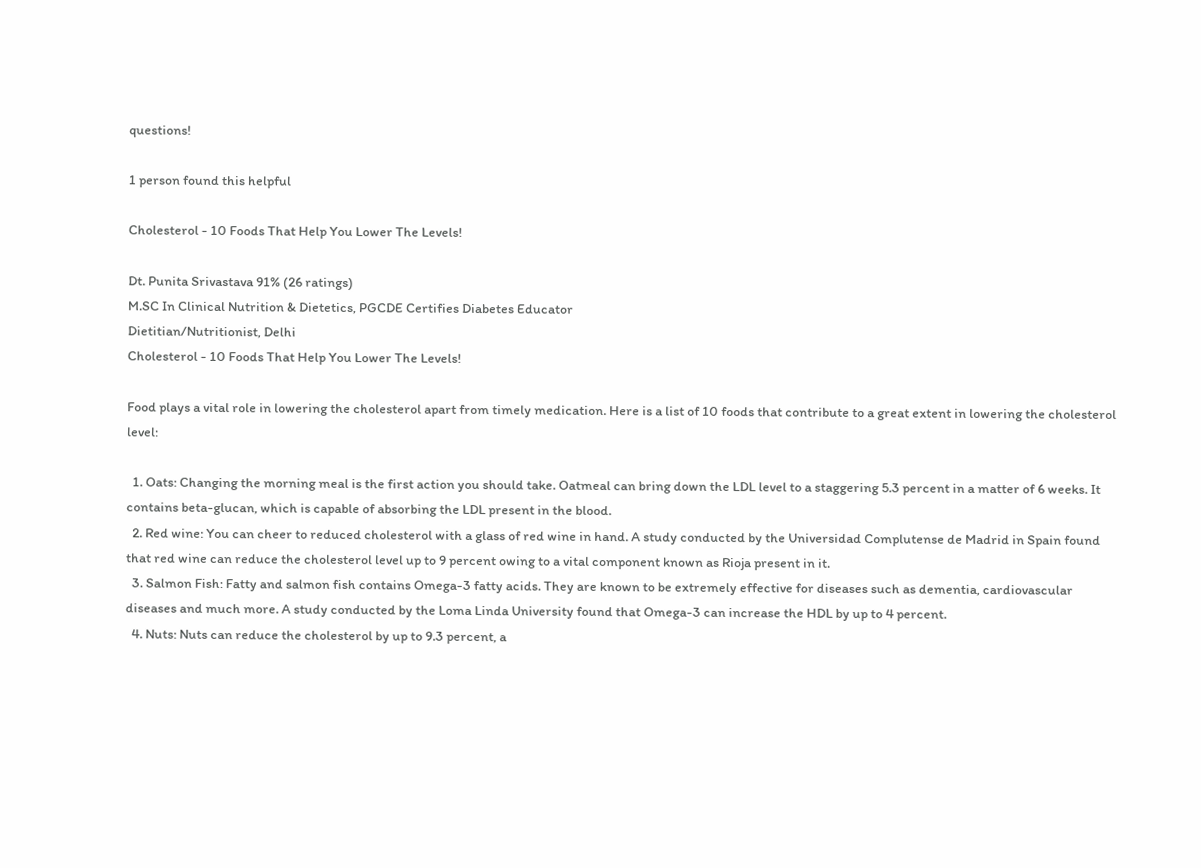questions!

1 person found this helpful

Cholesterol - 10 Foods That Help You Lower The Levels!

Dt. Punita Srivastava 91% (26 ratings)
M.SC In Clinical Nutrition & Dietetics, PGCDE Certifies Diabetes Educator
Dietitian/Nutritionist, Delhi
Cholesterol - 10 Foods That Help You Lower The Levels!

Food plays a vital role in lowering the cholesterol apart from timely medication. Here is a list of 10 foods that contribute to a great extent in lowering the cholesterol level:

  1. Oats: Changing the morning meal is the first action you should take. Oatmeal can bring down the LDL level to a staggering 5.3 percent in a matter of 6 weeks. It contains beta-glucan, which is capable of absorbing the LDL present in the blood.
  2. Red wine: You can cheer to reduced cholesterol with a glass of red wine in hand. A study conducted by the Universidad Complutense de Madrid in Spain found that red wine can reduce the cholesterol level up to 9 percent owing to a vital component known as Rioja present in it.
  3. Salmon Fish: Fatty and salmon fish contains Omega-3 fatty acids. They are known to be extremely effective for diseases such as dementia, cardiovascular diseases and much more. A study conducted by the Loma Linda University found that Omega-3 can increase the HDL by up to 4 percent.
  4. Nuts: Nuts can reduce the cholesterol by up to 9.3 percent, a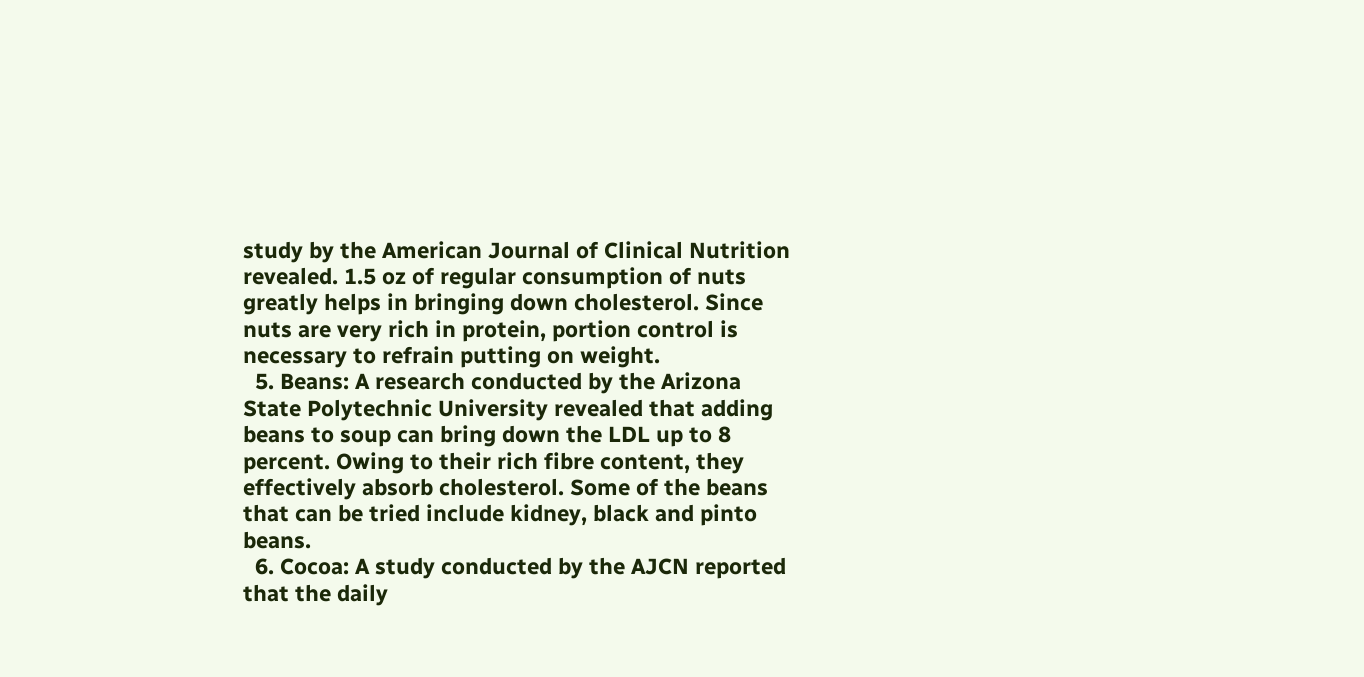study by the American Journal of Clinical Nutrition revealed. 1.5 oz of regular consumption of nuts greatly helps in bringing down cholesterol. Since nuts are very rich in protein, portion control is necessary to refrain putting on weight.
  5. Beans: A research conducted by the Arizona State Polytechnic University revealed that adding beans to soup can bring down the LDL up to 8 percent. Owing to their rich fibre content, they effectively absorb cholesterol. Some of the beans that can be tried include kidney, black and pinto beans.
  6. Cocoa: A study conducted by the AJCN reported that the daily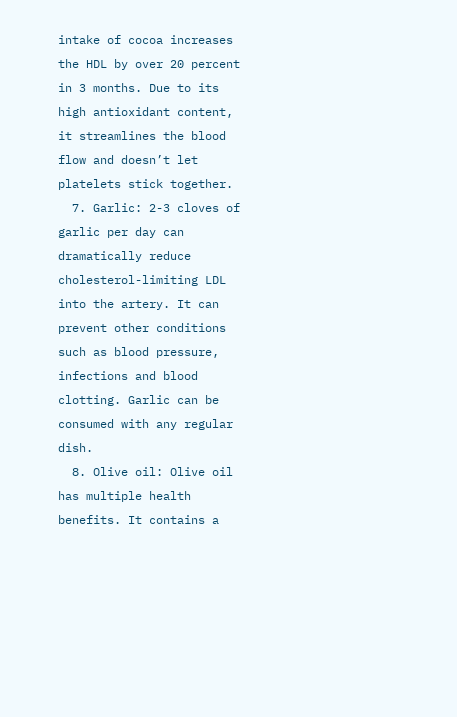intake of cocoa increases the HDL by over 20 percent in 3 months. Due to its high antioxidant content, it streamlines the blood flow and doesn’t let platelets stick together.
  7. Garlic: 2-3 cloves of garlic per day can dramatically reduce cholesterol-limiting LDL into the artery. It can prevent other conditions such as blood pressure, infections and blood clotting. Garlic can be consumed with any regular dish.
  8. Olive oil: Olive oil has multiple health benefits. It contains a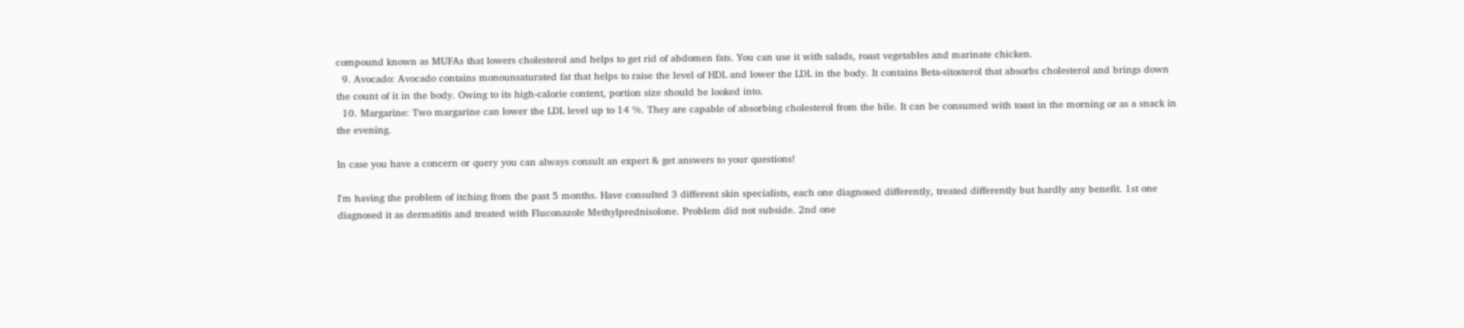compound known as MUFAs that lowers cholesterol and helps to get rid of abdomen fats. You can use it with salads, roast vegetables and marinate chicken.
  9. Avocado: Avocado contains monounsaturated fat that helps to raise the level of HDL and lower the LDL in the body. It contains Beta-sitosterol that absorbs cholesterol and brings down the count of it in the body. Owing to its high-calorie content, portion size should be looked into.
  10. Margarine: Two margarine can lower the LDL level up to 14 %. They are capable of absorbing cholesterol from the bile. It can be consumed with toast in the morning or as a snack in the evening.

In case you have a concern or query you can always consult an expert & get answers to your questions!

I'm having the problem of itching from the past 5 months. Have consulted 3 different skin specialists, each one diagnosed differently, treated differently but hardly any benefit. 1st one diagnosed it as dermatitis and treated with Fluconazole Methylprednisolone. Problem did not subside. 2nd one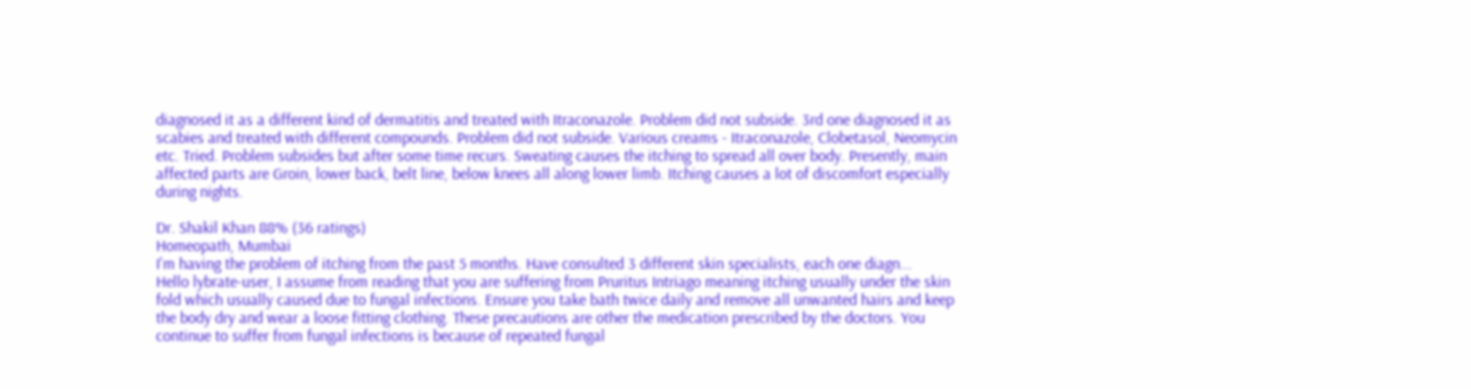diagnosed it as a different kind of dermatitis and treated with Itraconazole. Problem did not subside. 3rd one diagnosed it as scabies and treated with different compounds. Problem did not subside. Various creams - Itraconazole, Clobetasol, Neomycin etc. Tried. Problem subsides but after some time recurs. Sweating causes the itching to spread all over body. Presently, main affected parts are Groin, lower back, belt line, below knees all along lower limb. Itching causes a lot of discomfort especially during nights.

Dr. Shakil Khan 88% (36 ratings)
Homeopath, Mumbai
I'm having the problem of itching from the past 5 months. Have consulted 3 different skin specialists, each one diagn...
Hello lybrate-user, I assume from reading that you are suffering from Pruritus Intriago meaning itching usually under the skin fold which usually caused due to fungal infections. Ensure you take bath twice daily and remove all unwanted hairs and keep the body dry and wear a loose fitting clothing. These precautions are other the medication prescribed by the doctors. You continue to suffer from fungal infections is because of repeated fungal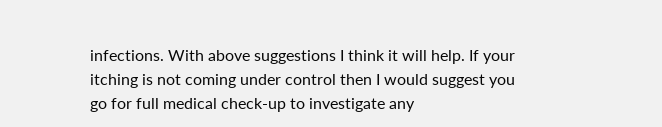infections. With above suggestions I think it will help. If your itching is not coming under control then I would suggest you go for full medical check-up to investigate any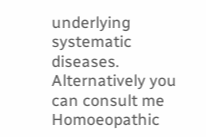underlying systematic diseases. Alternatively you can consult me Homoeopathic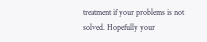treatment if your problems is not solved. Hopefully your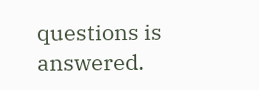questions is answered.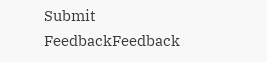Submit FeedbackFeedback